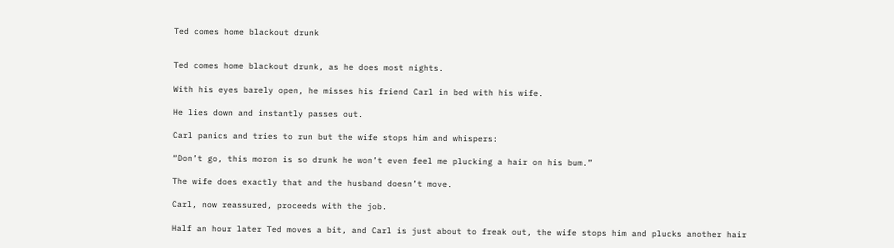Ted comes home blackout drunk


Ted comes home blackout drunk, as he does most nights.

With his eyes barely open, he misses his friend Carl in bed with his wife.

He lies down and instantly passes out.

Carl panics and tries to run but the wife stops him and whispers:

“Don’t go, this moron is so drunk he won’t even feel me plucking a hair on his bum.”

The wife does exactly that and the husband doesn’t move.

Carl, now reassured, proceeds with the job.

Half an hour later Ted moves a bit, and Carl is just about to freak out, the wife stops him and plucks another hair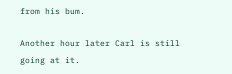from his bum.

Another hour later Carl is still going at it.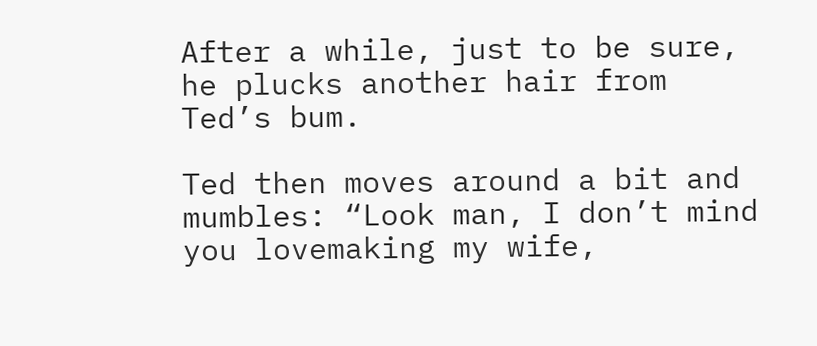After a while, just to be sure, he plucks another hair from Ted’s bum.

Ted then moves around a bit and mumbles: “Look man, I don’t mind you lovemaking my wife,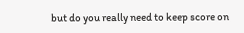but do you really need to keep score on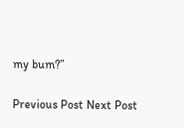my bum?”

Previous Post Next Post